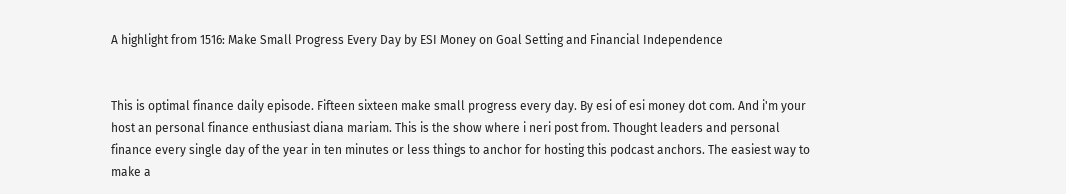A highlight from 1516: Make Small Progress Every Day by ESI Money on Goal Setting and Financial Independence


This is optimal finance daily episode. Fifteen sixteen make small progress every day. By esi of esi money dot com. And i'm your host an personal finance enthusiast diana mariam. This is the show where i neri post from. Thought leaders and personal finance every single day of the year in ten minutes or less things to anchor for hosting this podcast anchors. The easiest way to make a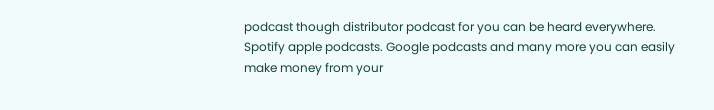podcast though distributor podcast for you can be heard everywhere. Spotify apple podcasts. Google podcasts and many more you can easily make money from your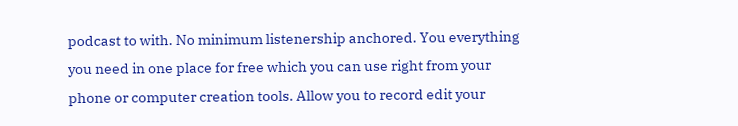podcast to with. No minimum listenership anchored. You everything you need in one place for free which you can use right from your phone or computer creation tools. Allow you to record edit your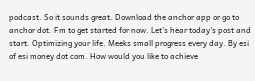podcast. So it sounds great. Download the anchor app or go to anchor dot. Fm to get started for now. Let's hear today's post and start. Optimizing your life. Meeks small progress every day. By esi of esi money dot com. How would you like to achieve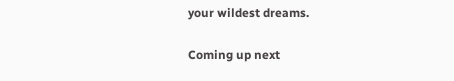your wildest dreams.

Coming up next